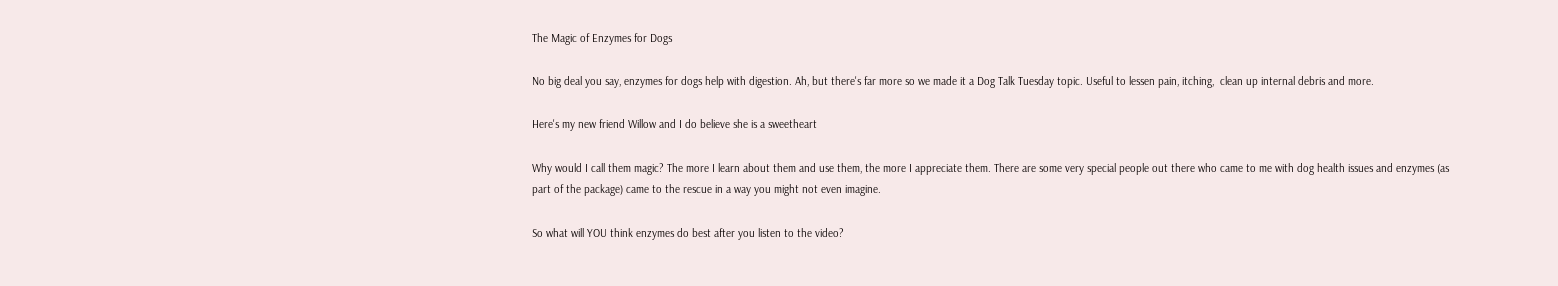The Magic of Enzymes for Dogs

No big deal you say, enzymes for dogs help with digestion. Ah, but there's far more so we made it a Dog Talk Tuesday topic. Useful to lessen pain, itching,  clean up internal debris and more.

Here's my new friend Willow and I do believe she is a sweetheart

Why would I call them magic? The more I learn about them and use them, the more I appreciate them. There are some very special people out there who came to me with dog health issues and enzymes (as part of the package) came to the rescue in a way you might not even imagine.

So what will YOU think enzymes do best after you listen to the video?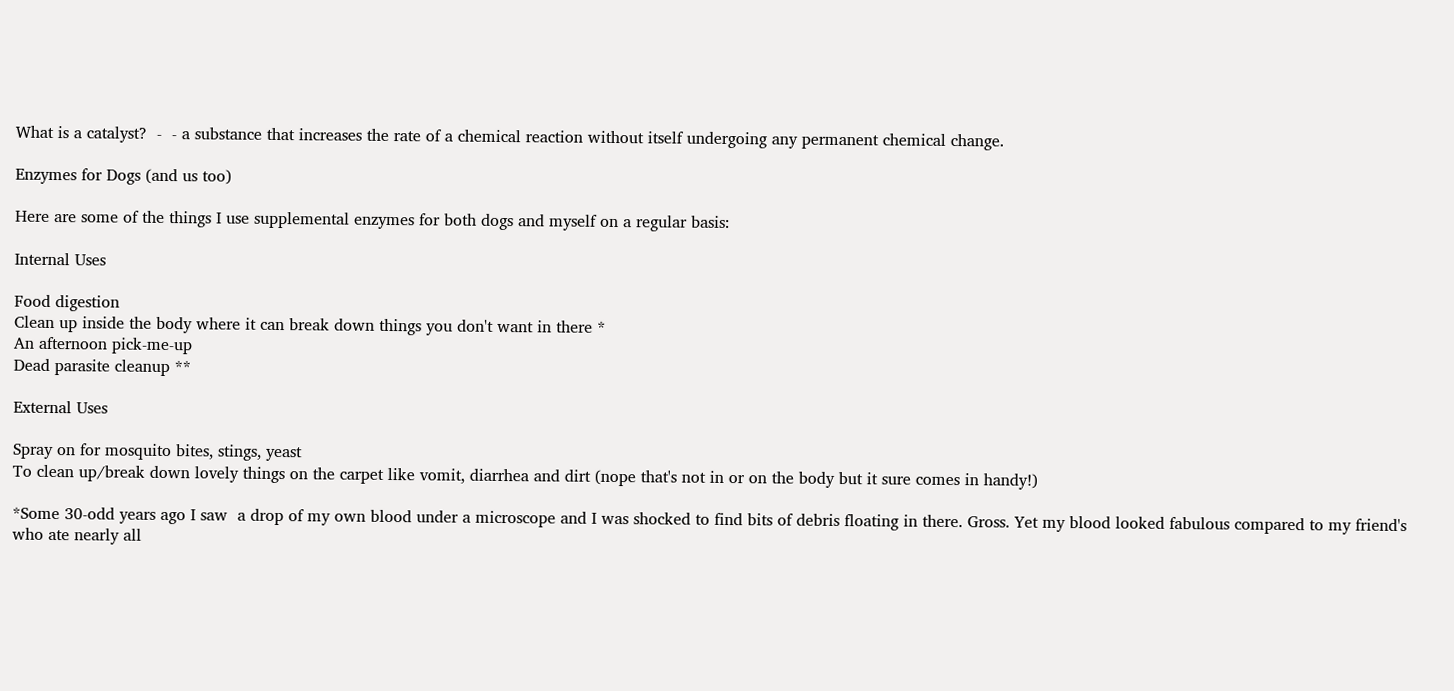What is a catalyst?  -  - a substance that increases the rate of a chemical reaction without itself undergoing any permanent chemical change.

Enzymes for Dogs (and us too)

Here are some of the things I use supplemental enzymes for both dogs and myself on a regular basis:

Internal Uses

Food digestion
Clean up inside the body where it can break down things you don't want in there *
An afternoon pick-me-up
Dead parasite cleanup **

External Uses

Spray on for mosquito bites, stings, yeast
To clean up/break down lovely things on the carpet like vomit, diarrhea and dirt (nope that's not in or on the body but it sure comes in handy!)

*Some 30-odd years ago I saw  a drop of my own blood under a microscope and I was shocked to find bits of debris floating in there. Gross. Yet my blood looked fabulous compared to my friend's who ate nearly all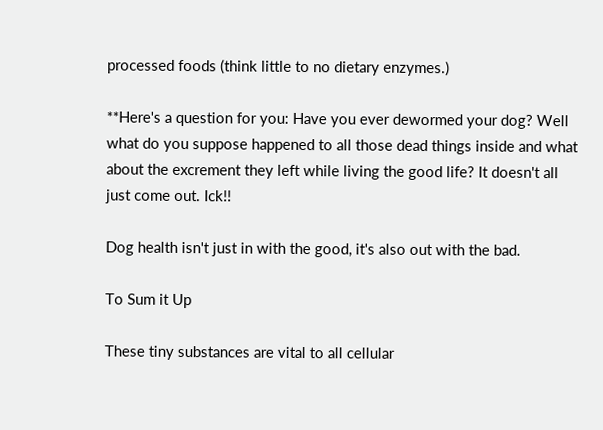processed foods (think little to no dietary enzymes.)

**Here's a question for you: Have you ever dewormed your dog? Well what do you suppose happened to all those dead things inside and what about the excrement they left while living the good life? It doesn't all just come out. Ick!!

Dog health isn't just in with the good, it's also out with the bad.

To Sum it Up

These tiny substances are vital to all cellular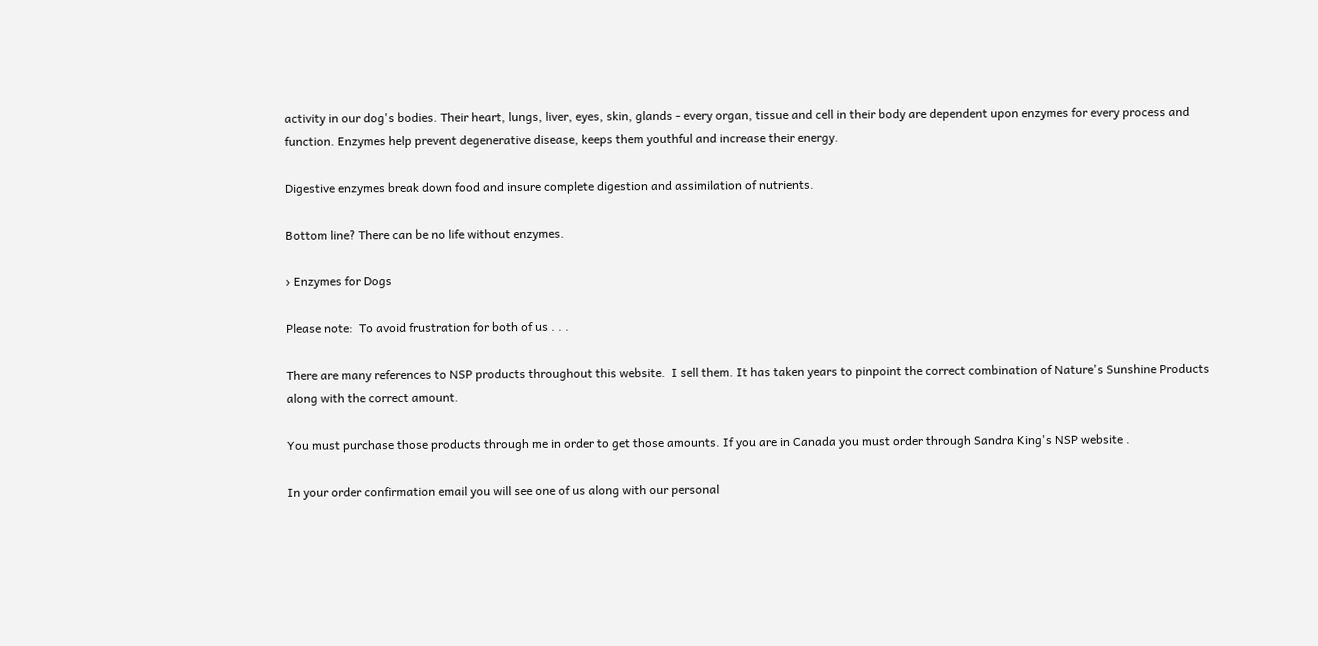activity in our dog's bodies. Their heart, lungs, liver, eyes, skin, glands - every organ, tissue and cell in their body are dependent upon enzymes for every process and function. Enzymes help prevent degenerative disease, keeps them youthful and increase their energy.

Digestive enzymes break down food and insure complete digestion and assimilation of nutrients.

Bottom line? There can be no life without enzymes.

› Enzymes for Dogs

Please note:  To avoid frustration for both of us . . .

There are many references to NSP products throughout this website.  I sell them. It has taken years to pinpoint the correct combination of Nature's Sunshine Products along with the correct amount.

You must purchase those products through me in order to get those amounts. If you are in Canada you must order through Sandra King's NSP website .

In your order confirmation email you will see one of us along with our personal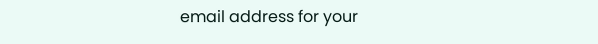email address for your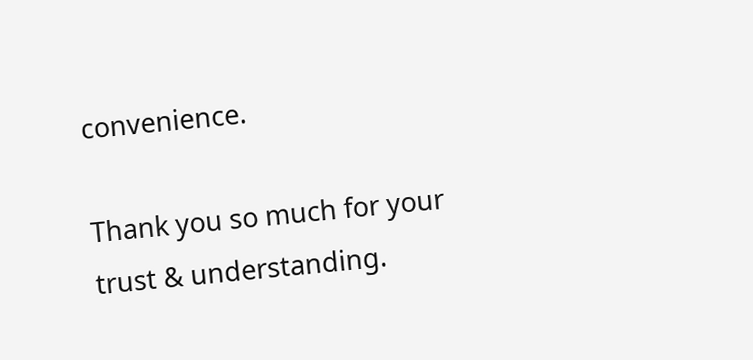convenience.

Thank you so much for your trust & understanding.